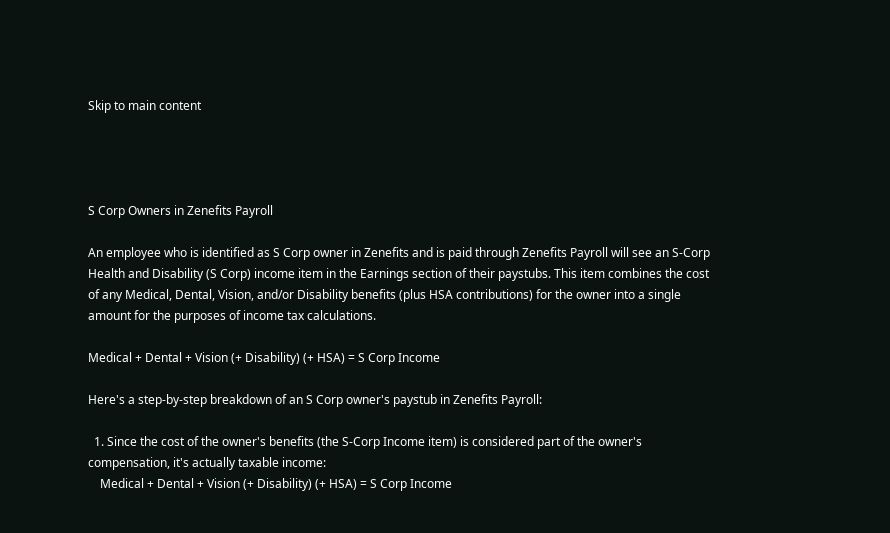Skip to main content




S Corp Owners in Zenefits Payroll

An employee who is identified as S Corp owner in Zenefits and is paid through Zenefits Payroll will see an S-Corp Health and Disability (S Corp) income item in the Earnings section of their paystubs. This item combines the cost of any Medical, Dental, Vision, and/or Disability benefits (plus HSA contributions) for the owner into a single amount for the purposes of income tax calculations.

Medical + Dental + Vision (+ Disability) (+ HSA) = S Corp Income

Here's a step-by-step breakdown of an S Corp owner's paystub in Zenefits Payroll:

  1. Since the cost of the owner's benefits (the S-Corp Income item) is considered part of the owner's compensation, it's actually taxable income:
    Medical + Dental + Vision (+ Disability) (+ HSA) = S Corp Income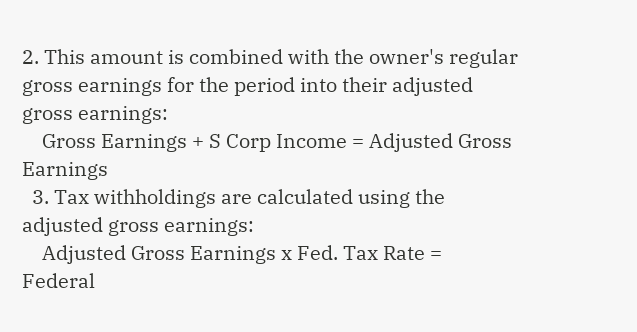2. This amount is combined with the owner's regular gross earnings for the period into their adjusted gross earnings:
    Gross Earnings + S Corp Income = Adjusted Gross Earnings
  3. Tax withholdings are calculated using the adjusted gross earnings:
    Adjusted Gross Earnings x Fed. Tax Rate = Federal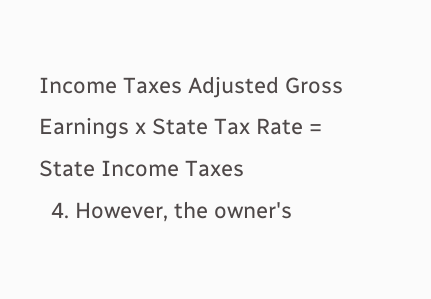Income Taxes Adjusted Gross Earnings x State Tax Rate = State Income Taxes
  4. However, the owner's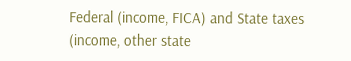Federal (income, FICA) and State taxes (income, other state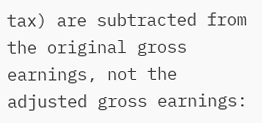tax) are subtracted from the original gross earnings, not the adjusted gross earnings: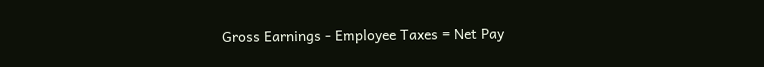Gross Earnings - Employee Taxes = Net Pay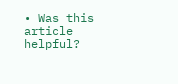• Was this article helpful?